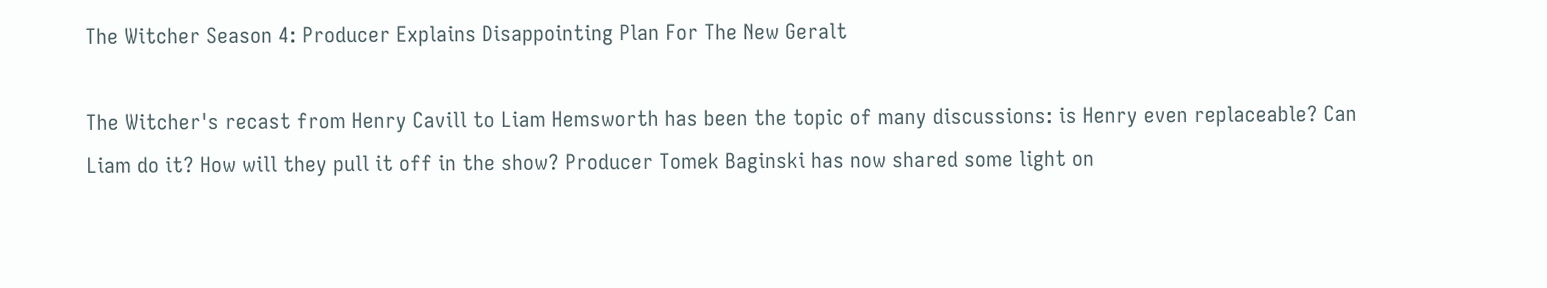The Witcher Season 4: Producer Explains Disappointing Plan For The New Geralt

The Witcher's recast from Henry Cavill to Liam Hemsworth has been the topic of many discussions: is Henry even replaceable? Can Liam do it? How will they pull it off in the show? Producer Tomek Baginski has now shared some light on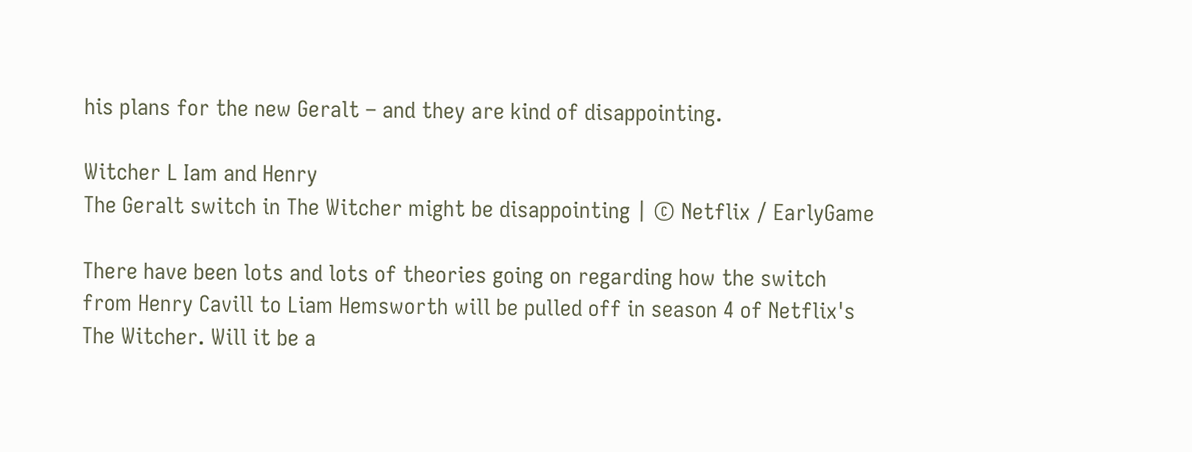his plans for the new Geralt – and they are kind of disappointing.

Witcher L Iam and Henry
The Geralt switch in The Witcher might be disappointing | © Netflix / EarlyGame

There have been lots and lots of theories going on regarding how the switch from Henry Cavill to Liam Hemsworth will be pulled off in season 4 of Netflix's The Witcher. Will it be a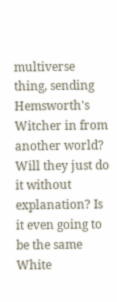multiverse thing, sending Hemsworth's Witcher in from another world? Will they just do it without explanation? Is it even going to be the same White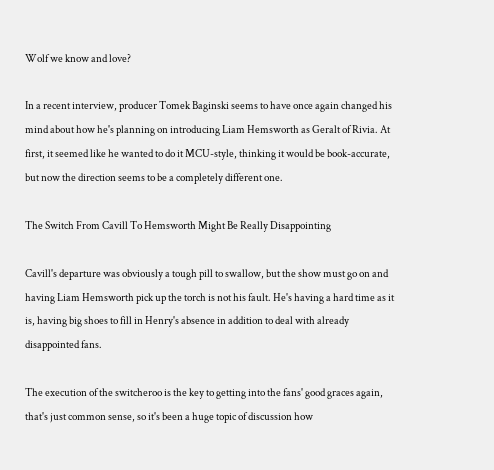Wolf we know and love?

In a recent interview, producer Tomek Baginski seems to have once again changed his mind about how he's planning on introducing Liam Hemsworth as Geralt of Rivia. At first, it seemed like he wanted to do it MCU-style, thinking it would be book-accurate, but now the direction seems to be a completely different one.

The Switch From Cavill To Hemsworth Might Be Really Disappointing

Cavill's departure was obviously a tough pill to swallow, but the show must go on and having Liam Hemsworth pick up the torch is not his fault. He's having a hard time as it is, having big shoes to fill in Henry's absence in addition to deal with already disappointed fans.

The execution of the switcheroo is the key to getting into the fans' good graces again, that's just common sense, so it's been a huge topic of discussion how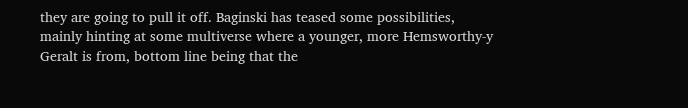they are going to pull it off. Baginski has teased some possibilities, mainly hinting at some multiverse where a younger, more Hemsworthy-y Geralt is from, bottom line being that the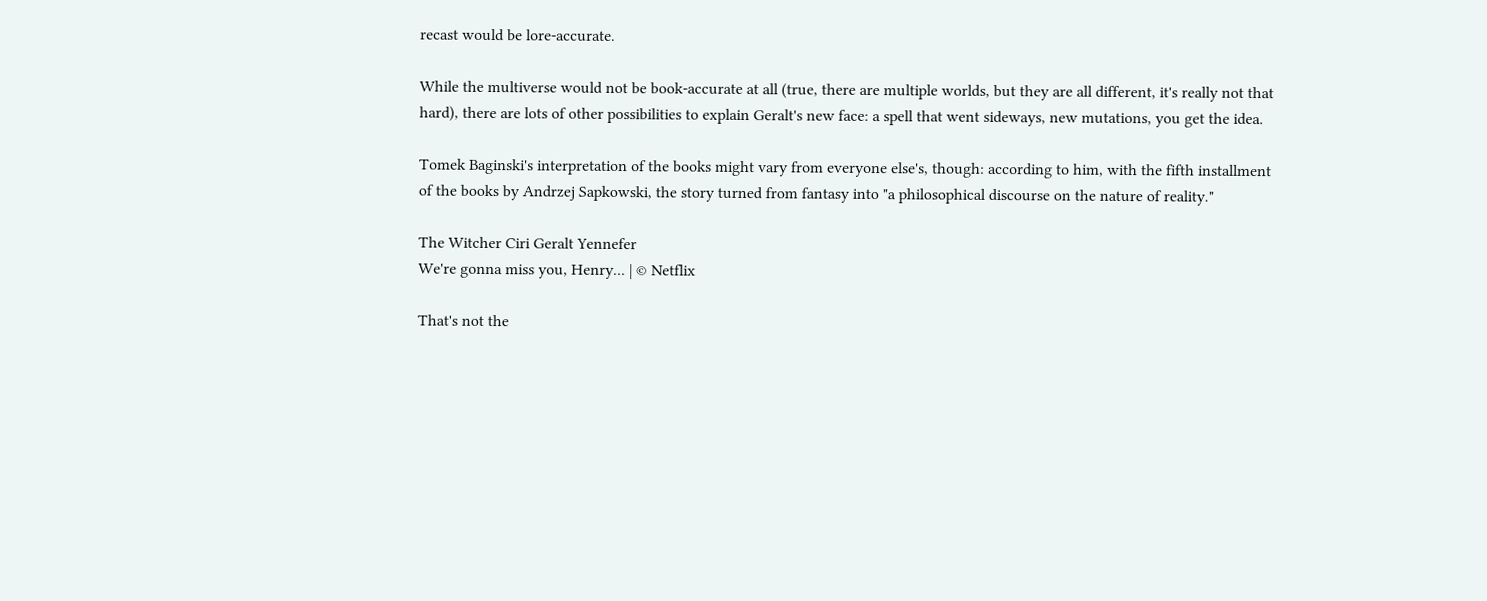recast would be lore-accurate.

While the multiverse would not be book-accurate at all (true, there are multiple worlds, but they are all different, it's really not that hard), there are lots of other possibilities to explain Geralt's new face: a spell that went sideways, new mutations, you get the idea.

Tomek Baginski's interpretation of the books might vary from everyone else's, though: according to him, with the fifth installment of the books by Andrzej Sapkowski, the story turned from fantasy into "a philosophical discourse on the nature of reality."

The Witcher Ciri Geralt Yennefer
We're gonna miss you, Henry... | © Netflix

That's not the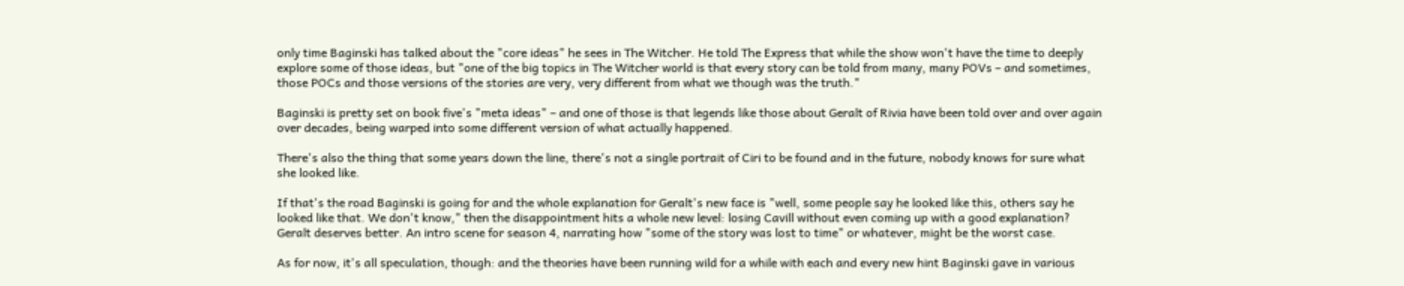only time Baginski has talked about the "core ideas" he sees in The Witcher. He told The Express that while the show won't have the time to deeply explore some of those ideas, but "one of the big topics in The Witcher world is that every story can be told from many, many POVs – and sometimes, those POCs and those versions of the stories are very, very different from what we though was the truth."

Baginski is pretty set on book five's "meta ideas" – and one of those is that legends like those about Geralt of Rivia have been told over and over again over decades, being warped into some different version of what actually happened.

There's also the thing that some years down the line, there's not a single portrait of Ciri to be found and in the future, nobody knows for sure what she looked like.

If that's the road Baginski is going for and the whole explanation for Geralt's new face is "well, some people say he looked like this, others say he looked like that. We don't know," then the disappointment hits a whole new level: losing Cavill without even coming up with a good explanation? Geralt deserves better. An intro scene for season 4, narrating how "some of the story was lost to time" or whatever, might be the worst case.

As for now, it's all speculation, though: and the theories have been running wild for a while with each and every new hint Baginski gave in various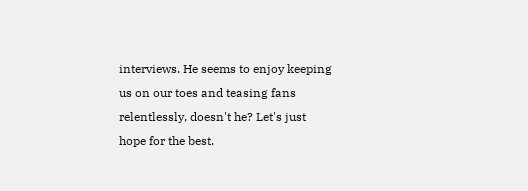interviews. He seems to enjoy keeping us on our toes and teasing fans relentlessly, doesn't he? Let's just hope for the best.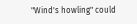"Wind's howling" could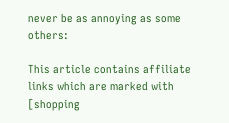never be as annoying as some others:

This article contains affiliate links which are marked with [shopping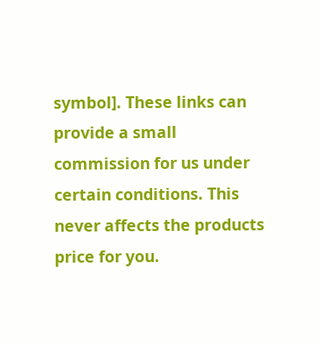symbol]. These links can provide a small commission for us under certain conditions. This never affects the products price for you.